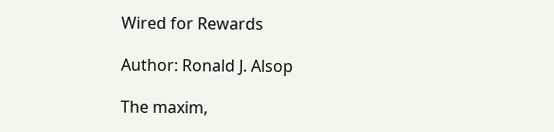Wired for Rewards

Author: Ronald J. Alsop

The maxim,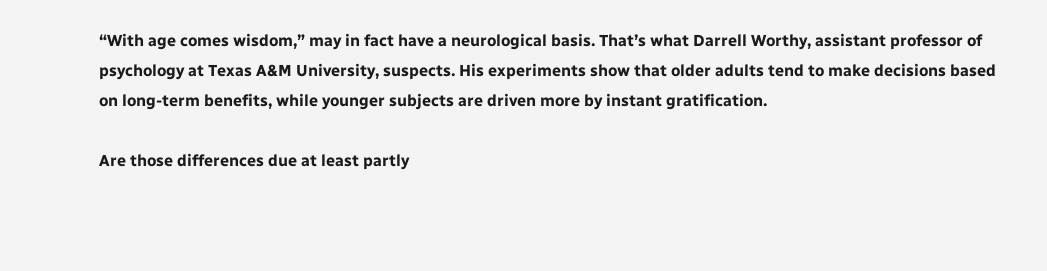“With age comes wisdom,” may in fact have a neurological basis. That’s what Darrell Worthy, assistant professor of psychology at Texas A&M University, suspects. His experiments show that older adults tend to make decisions based on long-term benefits, while younger subjects are driven more by instant gratification.

Are those differences due at least partly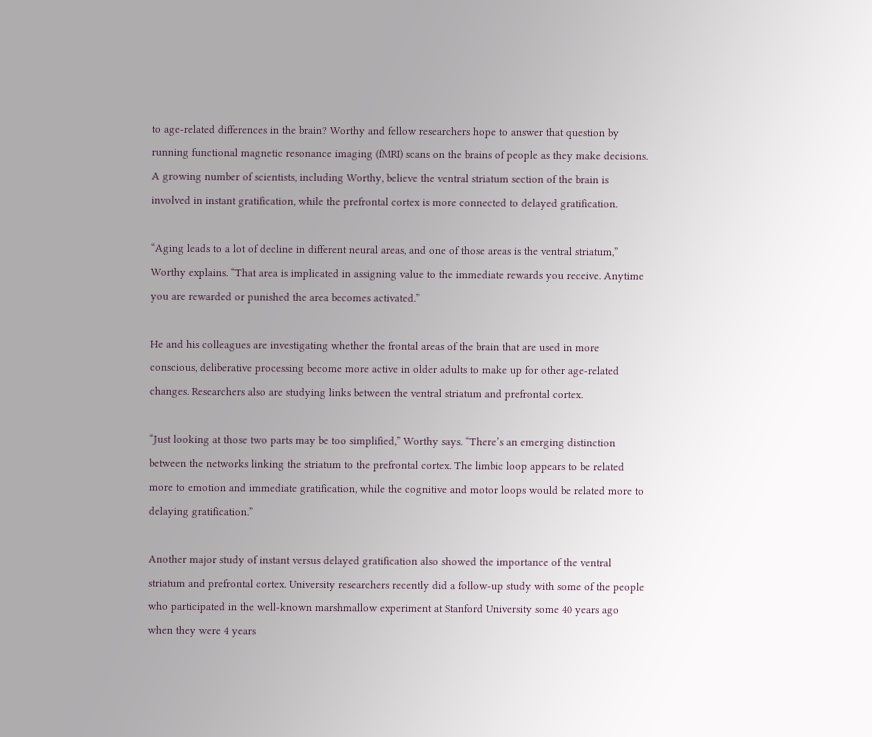to age-related differences in the brain? Worthy and fellow researchers hope to answer that question by running functional magnetic resonance imaging (fMRI) scans on the brains of people as they make decisions. A growing number of scientists, including Worthy, believe the ventral striatum section of the brain is involved in instant gratification, while the prefrontal cortex is more connected to delayed gratification.

“Aging leads to a lot of decline in different neural areas, and one of those areas is the ventral striatum,” Worthy explains. “That area is implicated in assigning value to the immediate rewards you receive. Anytime you are rewarded or punished the area becomes activated.”

He and his colleagues are investigating whether the frontal areas of the brain that are used in more conscious, deliberative processing become more active in older adults to make up for other age-related changes. Researchers also are studying links between the ventral striatum and prefrontal cortex.

“Just looking at those two parts may be too simplified,” Worthy says. “There’s an emerging distinction between the networks linking the striatum to the prefrontal cortex. The limbic loop appears to be related more to emotion and immediate gratification, while the cognitive and motor loops would be related more to delaying gratification.”

Another major study of instant versus delayed gratification also showed the importance of the ventral striatum and prefrontal cortex. University researchers recently did a follow-up study with some of the people who participated in the well-known marshmallow experiment at Stanford University some 40 years ago when they were 4 years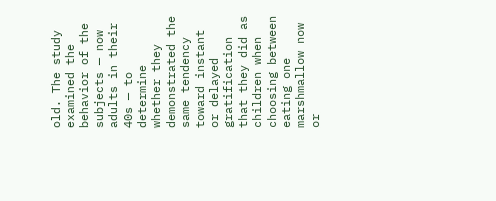old. The study examined the behavior of the subjects — now adults in their 40s — to determine whether they demonstrated the same tendency toward instant or delayed gratification that they did as children when choosing between eating one marshmallow now or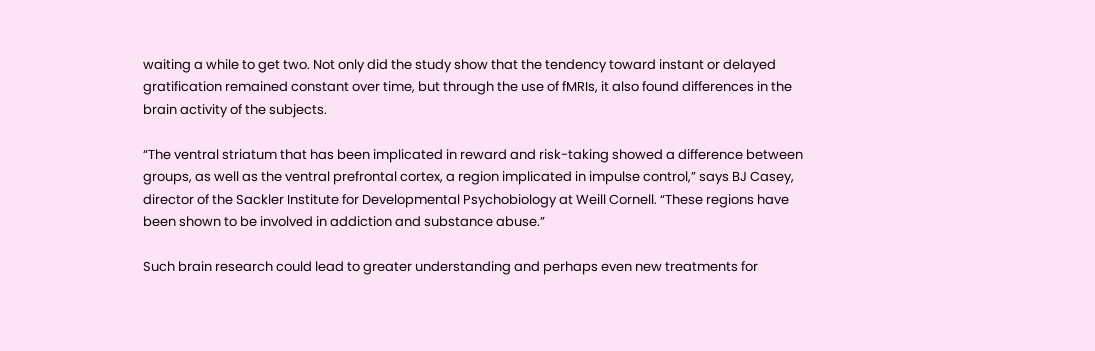waiting a while to get two. Not only did the study show that the tendency toward instant or delayed gratification remained constant over time, but through the use of fMRIs, it also found differences in the brain activity of the subjects.

“The ventral striatum that has been implicated in reward and risk-taking showed a difference between groups, as well as the ventral prefrontal cortex, a region implicated in impulse control,” says BJ Casey, director of the Sackler Institute for Developmental Psychobiology at Weill Cornell. “These regions have been shown to be involved in addiction and substance abuse.”

Such brain research could lead to greater understanding and perhaps even new treatments for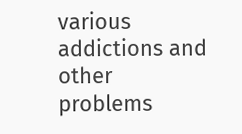various addictions and other problems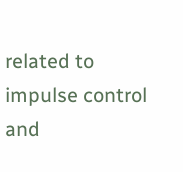related to impulse control and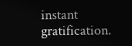instant gratification.